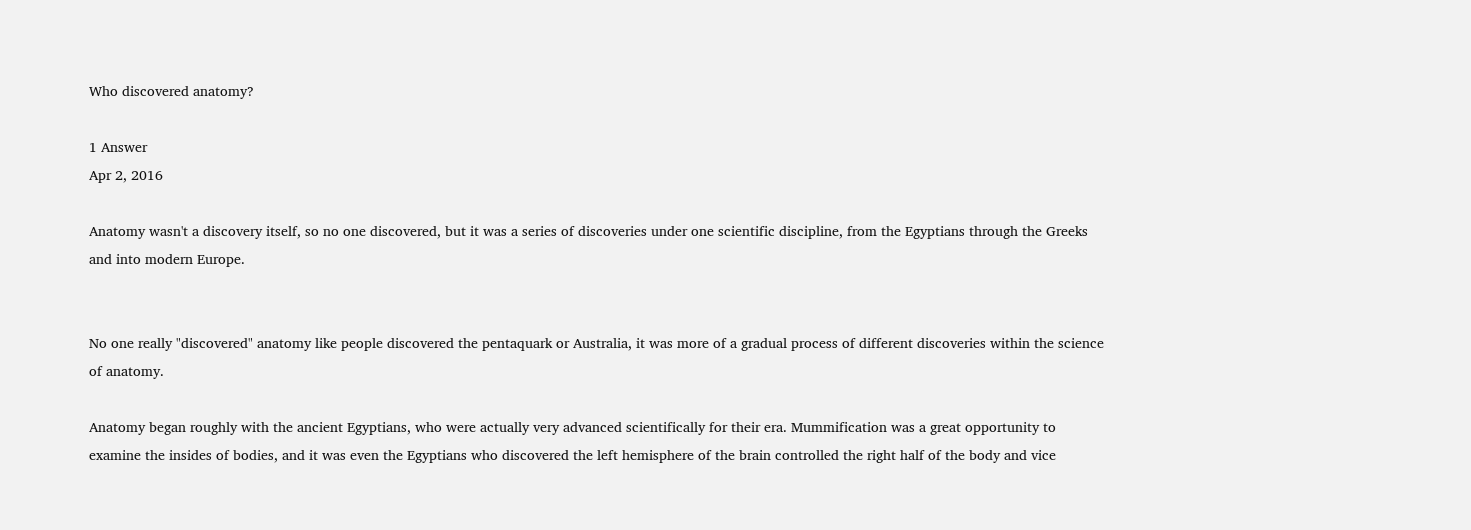Who discovered anatomy?

1 Answer
Apr 2, 2016

Anatomy wasn't a discovery itself, so no one discovered, but it was a series of discoveries under one scientific discipline, from the Egyptians through the Greeks and into modern Europe.


No one really "discovered" anatomy like people discovered the pentaquark or Australia, it was more of a gradual process of different discoveries within the science of anatomy.

Anatomy began roughly with the ancient Egyptians, who were actually very advanced scientifically for their era. Mummification was a great opportunity to examine the insides of bodies, and it was even the Egyptians who discovered the left hemisphere of the brain controlled the right half of the body and vice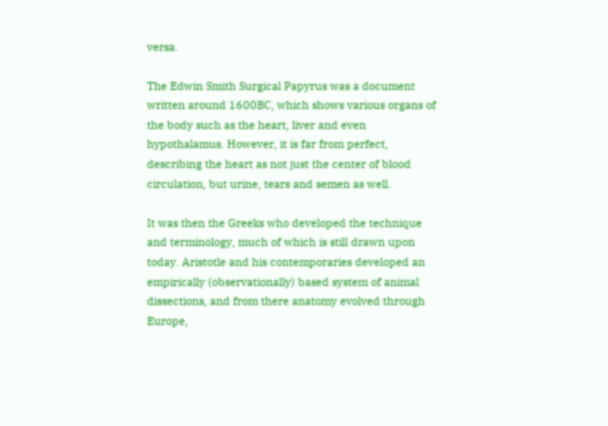versa.

The Edwin Smith Surgical Papyrus was a document written around 1600BC, which shows various organs of the body such as the heart, liver and even hypothalamus. However, it is far from perfect, describing the heart as not just the center of blood circulation, but urine, tears and semen as well.

It was then the Greeks who developed the technique and terminology, much of which is still drawn upon today. Aristotle and his contemporaries developed an empirically (observationally) based system of animal dissections, and from there anatomy evolved through Europe,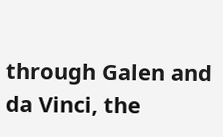through Galen and da Vinci, the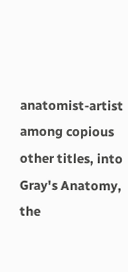anatomist-artist among copious other titles, into Gray's Anatomy, the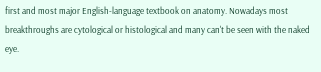first and most major English-language textbook on anatomy. Nowadays most breakthroughs are cytological or histological and many can't be seen with the naked eye.